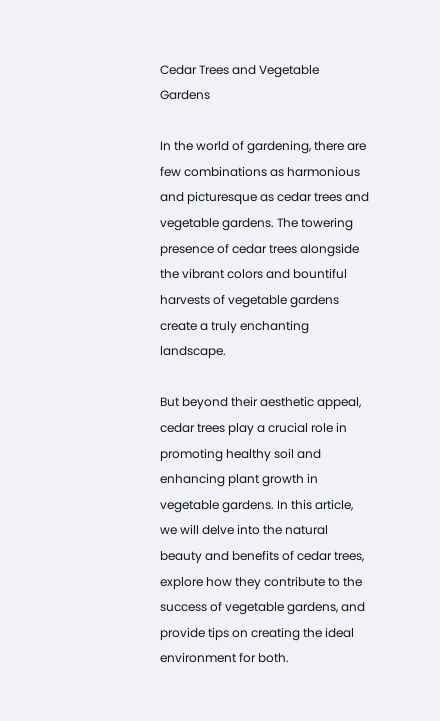Cedar Trees and Vegetable Gardens

In the world of gardening, there are few combinations as harmonious and picturesque as cedar trees and vegetable gardens. The towering presence of cedar trees alongside the vibrant colors and bountiful harvests of vegetable gardens create a truly enchanting landscape.

But beyond their aesthetic appeal, cedar trees play a crucial role in promoting healthy soil and enhancing plant growth in vegetable gardens. In this article, we will delve into the natural beauty and benefits of cedar trees, explore how they contribute to the success of vegetable gardens, and provide tips on creating the ideal environment for both.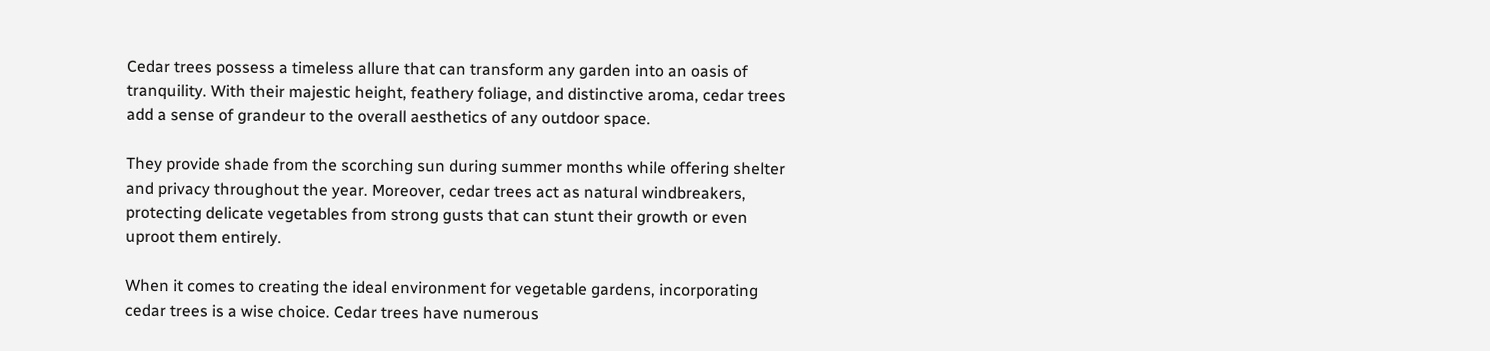Cedar trees possess a timeless allure that can transform any garden into an oasis of tranquility. With their majestic height, feathery foliage, and distinctive aroma, cedar trees add a sense of grandeur to the overall aesthetics of any outdoor space.

They provide shade from the scorching sun during summer months while offering shelter and privacy throughout the year. Moreover, cedar trees act as natural windbreakers, protecting delicate vegetables from strong gusts that can stunt their growth or even uproot them entirely.

When it comes to creating the ideal environment for vegetable gardens, incorporating cedar trees is a wise choice. Cedar trees have numerous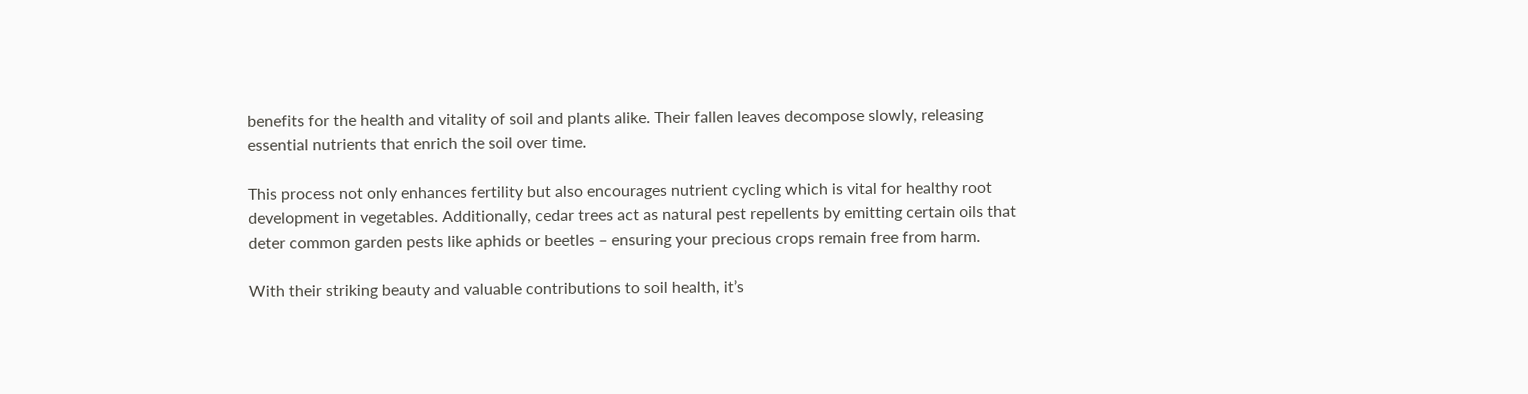benefits for the health and vitality of soil and plants alike. Their fallen leaves decompose slowly, releasing essential nutrients that enrich the soil over time.

This process not only enhances fertility but also encourages nutrient cycling which is vital for healthy root development in vegetables. Additionally, cedar trees act as natural pest repellents by emitting certain oils that deter common garden pests like aphids or beetles – ensuring your precious crops remain free from harm.

With their striking beauty and valuable contributions to soil health, it’s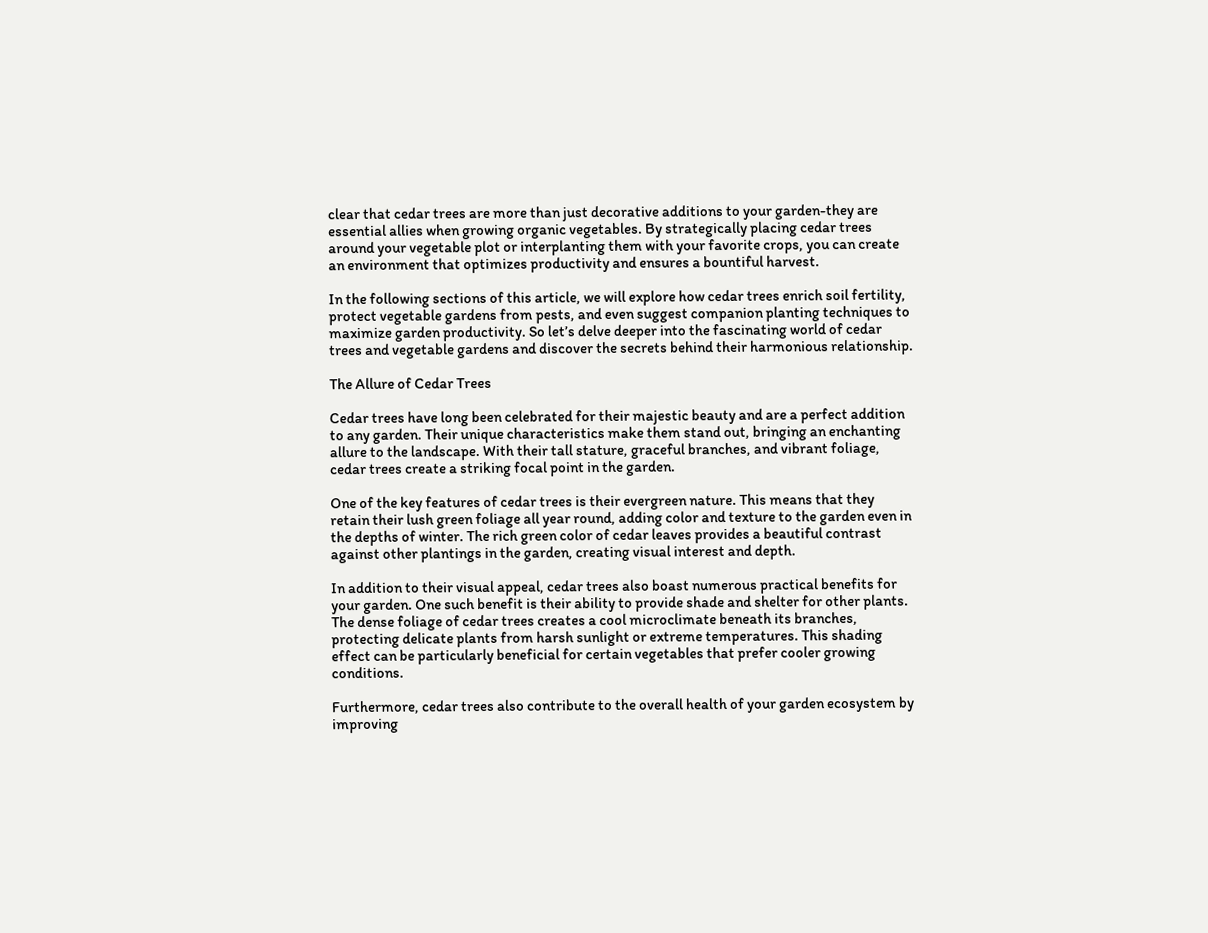clear that cedar trees are more than just decorative additions to your garden-they are essential allies when growing organic vegetables. By strategically placing cedar trees around your vegetable plot or interplanting them with your favorite crops, you can create an environment that optimizes productivity and ensures a bountiful harvest.

In the following sections of this article, we will explore how cedar trees enrich soil fertility, protect vegetable gardens from pests, and even suggest companion planting techniques to maximize garden productivity. So let’s delve deeper into the fascinating world of cedar trees and vegetable gardens and discover the secrets behind their harmonious relationship.

The Allure of Cedar Trees

Cedar trees have long been celebrated for their majestic beauty and are a perfect addition to any garden. Their unique characteristics make them stand out, bringing an enchanting allure to the landscape. With their tall stature, graceful branches, and vibrant foliage, cedar trees create a striking focal point in the garden.

One of the key features of cedar trees is their evergreen nature. This means that they retain their lush green foliage all year round, adding color and texture to the garden even in the depths of winter. The rich green color of cedar leaves provides a beautiful contrast against other plantings in the garden, creating visual interest and depth.

In addition to their visual appeal, cedar trees also boast numerous practical benefits for your garden. One such benefit is their ability to provide shade and shelter for other plants. The dense foliage of cedar trees creates a cool microclimate beneath its branches, protecting delicate plants from harsh sunlight or extreme temperatures. This shading effect can be particularly beneficial for certain vegetables that prefer cooler growing conditions.

Furthermore, cedar trees also contribute to the overall health of your garden ecosystem by improving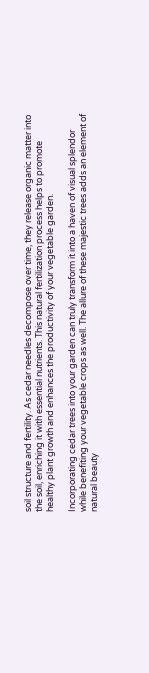soil structure and fertility. As cedar needles decompose over time, they release organic matter into the soil, enriching it with essential nutrients. This natural fertilization process helps to promote healthy plant growth and enhances the productivity of your vegetable garden.

Incorporating cedar trees into your garden can truly transform it into a haven of visual splendor while benefiting your vegetable crops as well. The allure of these majestic trees adds an element of natural beauty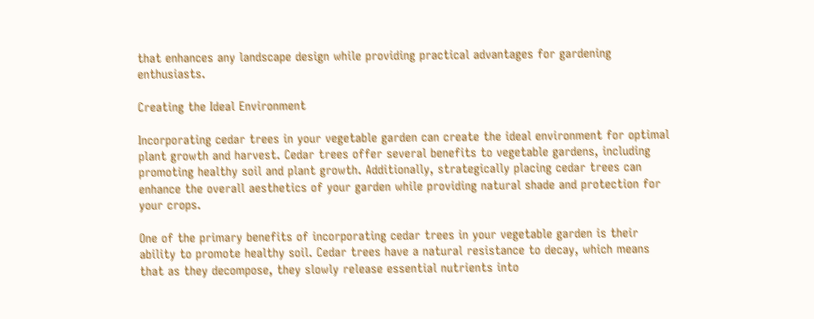that enhances any landscape design while providing practical advantages for gardening enthusiasts.

Creating the Ideal Environment

Incorporating cedar trees in your vegetable garden can create the ideal environment for optimal plant growth and harvest. Cedar trees offer several benefits to vegetable gardens, including promoting healthy soil and plant growth. Additionally, strategically placing cedar trees can enhance the overall aesthetics of your garden while providing natural shade and protection for your crops.

One of the primary benefits of incorporating cedar trees in your vegetable garden is their ability to promote healthy soil. Cedar trees have a natural resistance to decay, which means that as they decompose, they slowly release essential nutrients into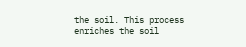the soil. This process enriches the soil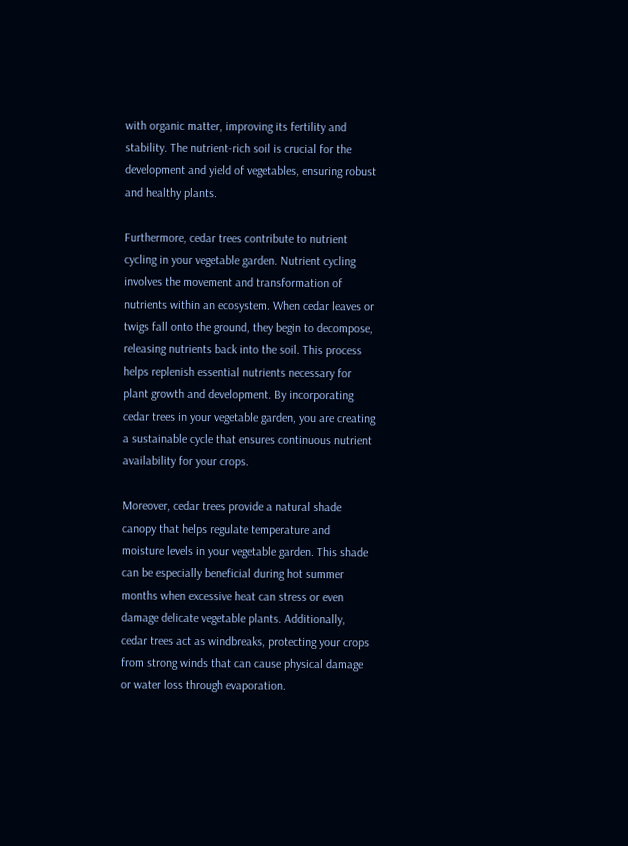with organic matter, improving its fertility and stability. The nutrient-rich soil is crucial for the development and yield of vegetables, ensuring robust and healthy plants.

Furthermore, cedar trees contribute to nutrient cycling in your vegetable garden. Nutrient cycling involves the movement and transformation of nutrients within an ecosystem. When cedar leaves or twigs fall onto the ground, they begin to decompose, releasing nutrients back into the soil. This process helps replenish essential nutrients necessary for plant growth and development. By incorporating cedar trees in your vegetable garden, you are creating a sustainable cycle that ensures continuous nutrient availability for your crops.

Moreover, cedar trees provide a natural shade canopy that helps regulate temperature and moisture levels in your vegetable garden. This shade can be especially beneficial during hot summer months when excessive heat can stress or even damage delicate vegetable plants. Additionally, cedar trees act as windbreaks, protecting your crops from strong winds that can cause physical damage or water loss through evaporation.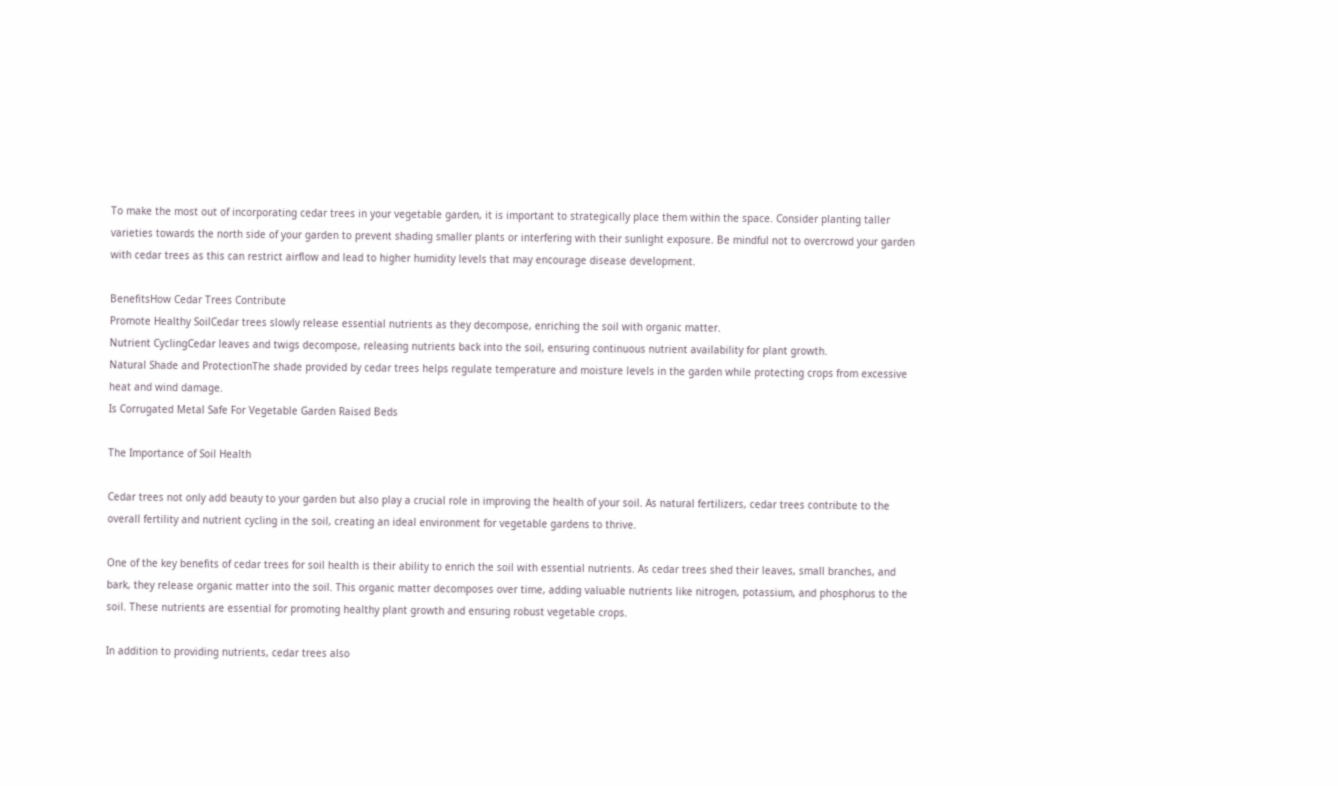To make the most out of incorporating cedar trees in your vegetable garden, it is important to strategically place them within the space. Consider planting taller varieties towards the north side of your garden to prevent shading smaller plants or interfering with their sunlight exposure. Be mindful not to overcrowd your garden with cedar trees as this can restrict airflow and lead to higher humidity levels that may encourage disease development.

BenefitsHow Cedar Trees Contribute
Promote Healthy SoilCedar trees slowly release essential nutrients as they decompose, enriching the soil with organic matter.
Nutrient CyclingCedar leaves and twigs decompose, releasing nutrients back into the soil, ensuring continuous nutrient availability for plant growth.
Natural Shade and ProtectionThe shade provided by cedar trees helps regulate temperature and moisture levels in the garden while protecting crops from excessive heat and wind damage.
Is Corrugated Metal Safe For Vegetable Garden Raised Beds

The Importance of Soil Health

Cedar trees not only add beauty to your garden but also play a crucial role in improving the health of your soil. As natural fertilizers, cedar trees contribute to the overall fertility and nutrient cycling in the soil, creating an ideal environment for vegetable gardens to thrive.

One of the key benefits of cedar trees for soil health is their ability to enrich the soil with essential nutrients. As cedar trees shed their leaves, small branches, and bark, they release organic matter into the soil. This organic matter decomposes over time, adding valuable nutrients like nitrogen, potassium, and phosphorus to the soil. These nutrients are essential for promoting healthy plant growth and ensuring robust vegetable crops.

In addition to providing nutrients, cedar trees also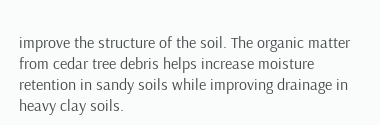improve the structure of the soil. The organic matter from cedar tree debris helps increase moisture retention in sandy soils while improving drainage in heavy clay soils.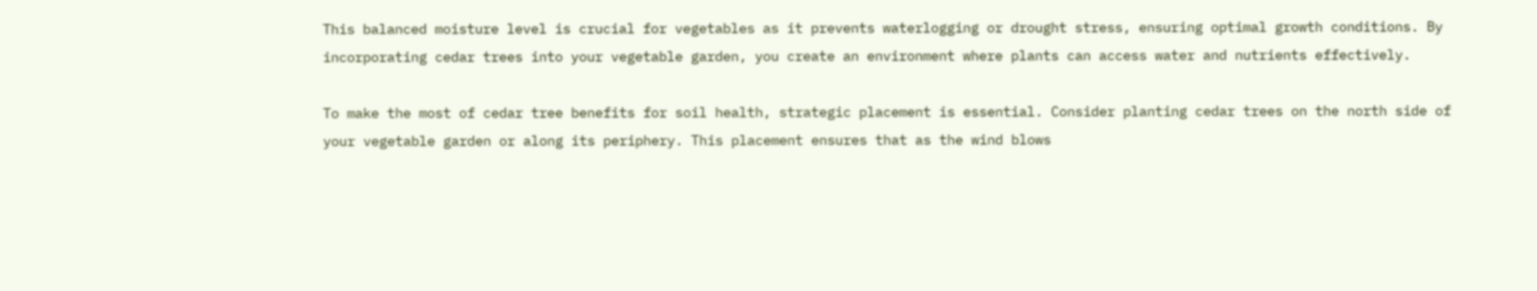This balanced moisture level is crucial for vegetables as it prevents waterlogging or drought stress, ensuring optimal growth conditions. By incorporating cedar trees into your vegetable garden, you create an environment where plants can access water and nutrients effectively.

To make the most of cedar tree benefits for soil health, strategic placement is essential. Consider planting cedar trees on the north side of your vegetable garden or along its periphery. This placement ensures that as the wind blows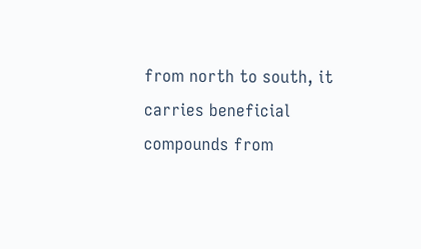from north to south, it carries beneficial compounds from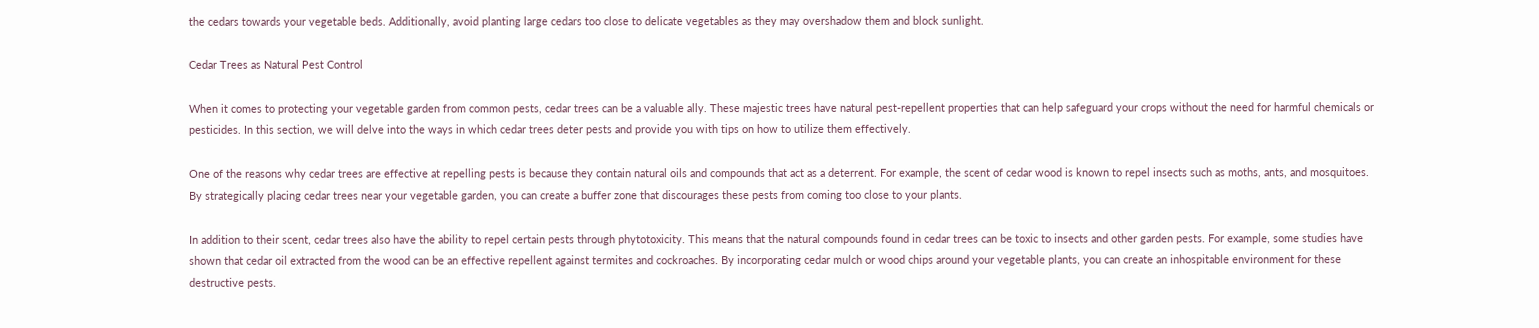the cedars towards your vegetable beds. Additionally, avoid planting large cedars too close to delicate vegetables as they may overshadow them and block sunlight.

Cedar Trees as Natural Pest Control

When it comes to protecting your vegetable garden from common pests, cedar trees can be a valuable ally. These majestic trees have natural pest-repellent properties that can help safeguard your crops without the need for harmful chemicals or pesticides. In this section, we will delve into the ways in which cedar trees deter pests and provide you with tips on how to utilize them effectively.

One of the reasons why cedar trees are effective at repelling pests is because they contain natural oils and compounds that act as a deterrent. For example, the scent of cedar wood is known to repel insects such as moths, ants, and mosquitoes. By strategically placing cedar trees near your vegetable garden, you can create a buffer zone that discourages these pests from coming too close to your plants.

In addition to their scent, cedar trees also have the ability to repel certain pests through phytotoxicity. This means that the natural compounds found in cedar trees can be toxic to insects and other garden pests. For example, some studies have shown that cedar oil extracted from the wood can be an effective repellent against termites and cockroaches. By incorporating cedar mulch or wood chips around your vegetable plants, you can create an inhospitable environment for these destructive pests.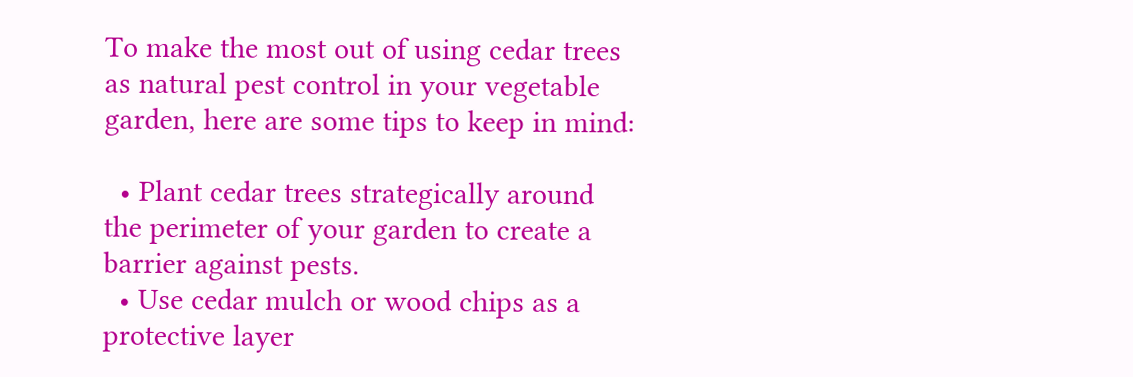To make the most out of using cedar trees as natural pest control in your vegetable garden, here are some tips to keep in mind:

  • Plant cedar trees strategically around the perimeter of your garden to create a barrier against pests.
  • Use cedar mulch or wood chips as a protective layer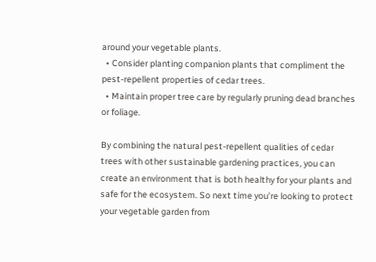around your vegetable plants.
  • Consider planting companion plants that compliment the pest-repellent properties of cedar trees.
  • Maintain proper tree care by regularly pruning dead branches or foliage.

By combining the natural pest-repellent qualities of cedar trees with other sustainable gardening practices, you can create an environment that is both healthy for your plants and safe for the ecosystem. So next time you’re looking to protect your vegetable garden from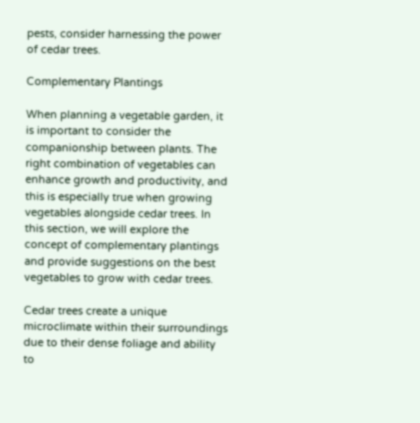pests, consider harnessing the power of cedar trees.

Complementary Plantings

When planning a vegetable garden, it is important to consider the companionship between plants. The right combination of vegetables can enhance growth and productivity, and this is especially true when growing vegetables alongside cedar trees. In this section, we will explore the concept of complementary plantings and provide suggestions on the best vegetables to grow with cedar trees.

Cedar trees create a unique microclimate within their surroundings due to their dense foliage and ability to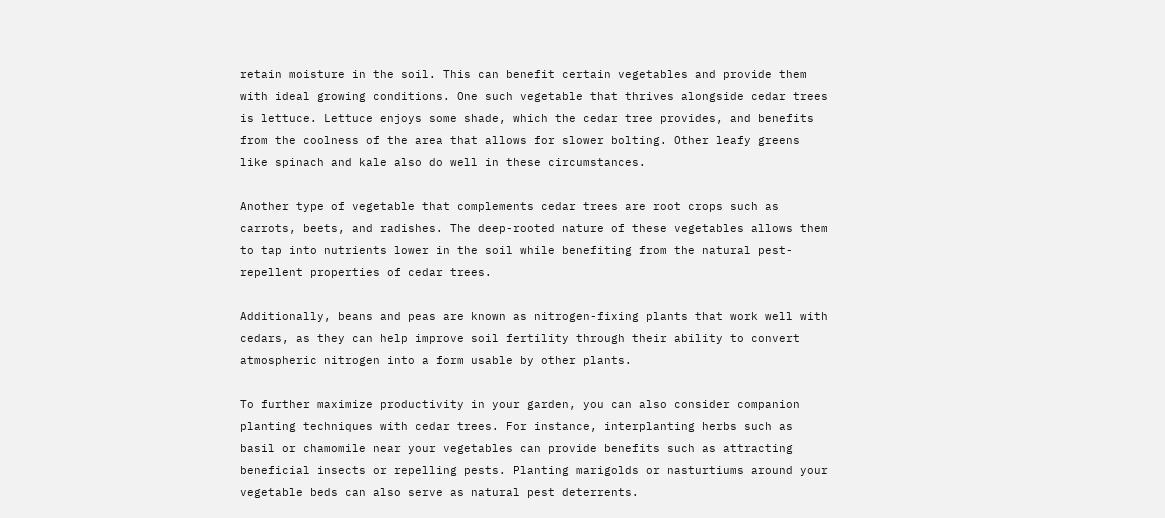retain moisture in the soil. This can benefit certain vegetables and provide them with ideal growing conditions. One such vegetable that thrives alongside cedar trees is lettuce. Lettuce enjoys some shade, which the cedar tree provides, and benefits from the coolness of the area that allows for slower bolting. Other leafy greens like spinach and kale also do well in these circumstances.

Another type of vegetable that complements cedar trees are root crops such as carrots, beets, and radishes. The deep-rooted nature of these vegetables allows them to tap into nutrients lower in the soil while benefiting from the natural pest-repellent properties of cedar trees.

Additionally, beans and peas are known as nitrogen-fixing plants that work well with cedars, as they can help improve soil fertility through their ability to convert atmospheric nitrogen into a form usable by other plants.

To further maximize productivity in your garden, you can also consider companion planting techniques with cedar trees. For instance, interplanting herbs such as basil or chamomile near your vegetables can provide benefits such as attracting beneficial insects or repelling pests. Planting marigolds or nasturtiums around your vegetable beds can also serve as natural pest deterrents.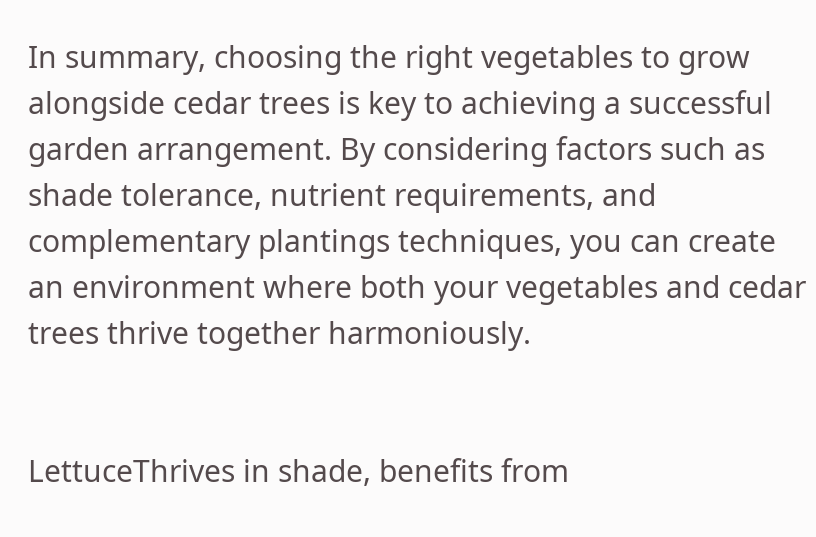In summary, choosing the right vegetables to grow alongside cedar trees is key to achieving a successful garden arrangement. By considering factors such as shade tolerance, nutrient requirements, and complementary plantings techniques, you can create an environment where both your vegetables and cedar trees thrive together harmoniously.


LettuceThrives in shade, benefits from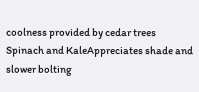coolness provided by cedar trees
Spinach and KaleAppreciates shade and slower bolting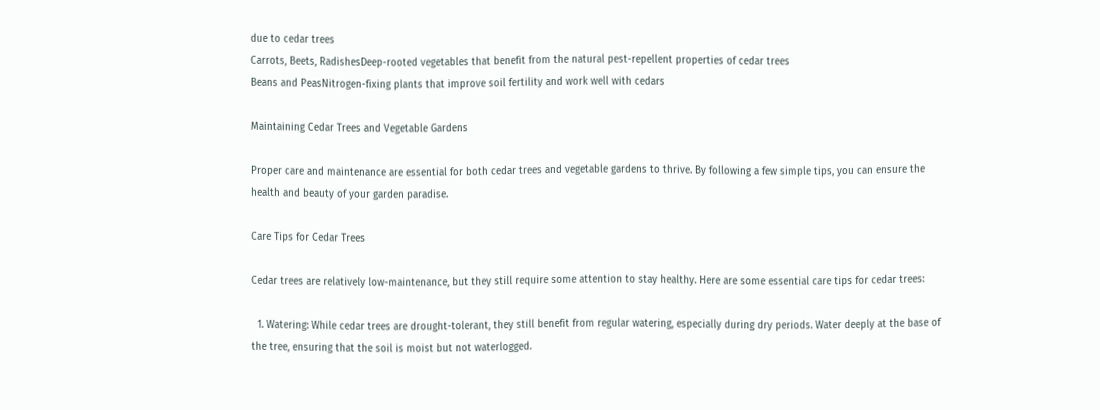due to cedar trees
Carrots, Beets, RadishesDeep-rooted vegetables that benefit from the natural pest-repellent properties of cedar trees
Beans and PeasNitrogen-fixing plants that improve soil fertility and work well with cedars

Maintaining Cedar Trees and Vegetable Gardens

Proper care and maintenance are essential for both cedar trees and vegetable gardens to thrive. By following a few simple tips, you can ensure the health and beauty of your garden paradise.

Care Tips for Cedar Trees

Cedar trees are relatively low-maintenance, but they still require some attention to stay healthy. Here are some essential care tips for cedar trees:

  1. Watering: While cedar trees are drought-tolerant, they still benefit from regular watering, especially during dry periods. Water deeply at the base of the tree, ensuring that the soil is moist but not waterlogged.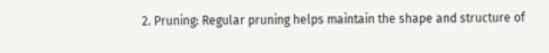2. Pruning: Regular pruning helps maintain the shape and structure of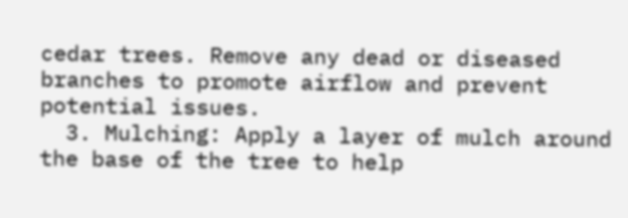cedar trees. Remove any dead or diseased branches to promote airflow and prevent potential issues.
  3. Mulching: Apply a layer of mulch around the base of the tree to help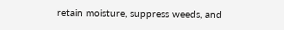retain moisture, suppress weeds, and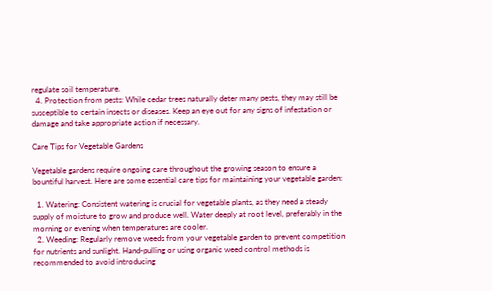regulate soil temperature.
  4. Protection from pests: While cedar trees naturally deter many pests, they may still be susceptible to certain insects or diseases. Keep an eye out for any signs of infestation or damage and take appropriate action if necessary.

Care Tips for Vegetable Gardens

Vegetable gardens require ongoing care throughout the growing season to ensure a bountiful harvest. Here are some essential care tips for maintaining your vegetable garden:

  1. Watering: Consistent watering is crucial for vegetable plants, as they need a steady supply of moisture to grow and produce well. Water deeply at root level, preferably in the morning or evening when temperatures are cooler.
  2. Weeding: Regularly remove weeds from your vegetable garden to prevent competition for nutrients and sunlight. Hand-pulling or using organic weed control methods is recommended to avoid introducing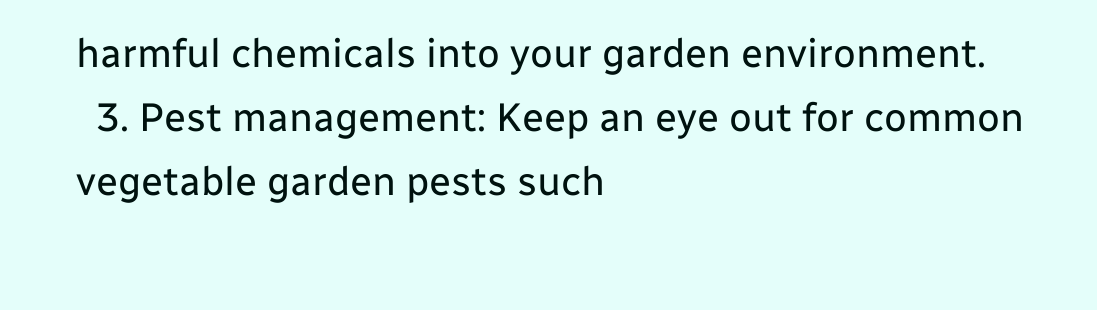harmful chemicals into your garden environment.
  3. Pest management: Keep an eye out for common vegetable garden pests such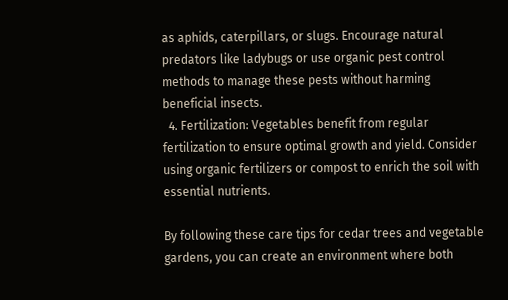as aphids, caterpillars, or slugs. Encourage natural predators like ladybugs or use organic pest control methods to manage these pests without harming beneficial insects.
  4. Fertilization: Vegetables benefit from regular fertilization to ensure optimal growth and yield. Consider using organic fertilizers or compost to enrich the soil with essential nutrients.

By following these care tips for cedar trees and vegetable gardens, you can create an environment where both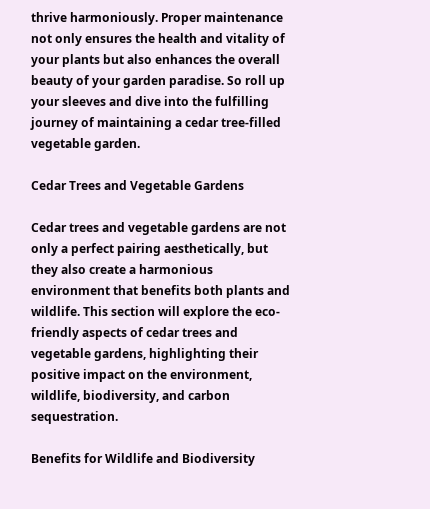thrive harmoniously. Proper maintenance not only ensures the health and vitality of your plants but also enhances the overall beauty of your garden paradise. So roll up your sleeves and dive into the fulfilling journey of maintaining a cedar tree-filled vegetable garden.

Cedar Trees and Vegetable Gardens

Cedar trees and vegetable gardens are not only a perfect pairing aesthetically, but they also create a harmonious environment that benefits both plants and wildlife. This section will explore the eco-friendly aspects of cedar trees and vegetable gardens, highlighting their positive impact on the environment, wildlife, biodiversity, and carbon sequestration.

Benefits for Wildlife and Biodiversity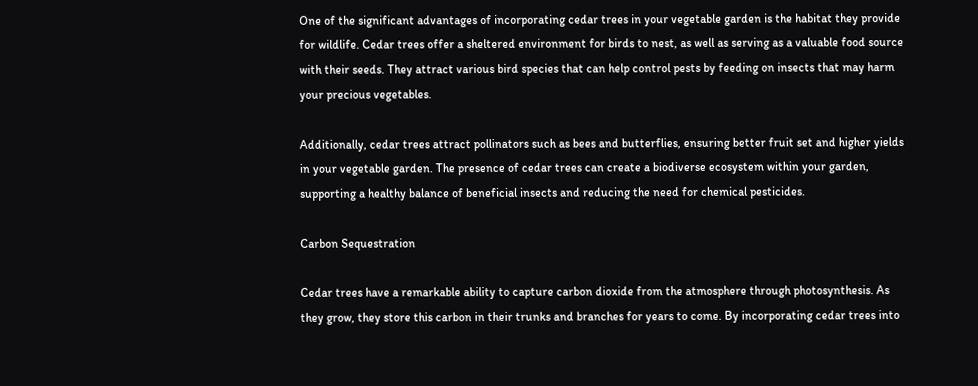One of the significant advantages of incorporating cedar trees in your vegetable garden is the habitat they provide for wildlife. Cedar trees offer a sheltered environment for birds to nest, as well as serving as a valuable food source with their seeds. They attract various bird species that can help control pests by feeding on insects that may harm your precious vegetables.

Additionally, cedar trees attract pollinators such as bees and butterflies, ensuring better fruit set and higher yields in your vegetable garden. The presence of cedar trees can create a biodiverse ecosystem within your garden, supporting a healthy balance of beneficial insects and reducing the need for chemical pesticides.

Carbon Sequestration

Cedar trees have a remarkable ability to capture carbon dioxide from the atmosphere through photosynthesis. As they grow, they store this carbon in their trunks and branches for years to come. By incorporating cedar trees into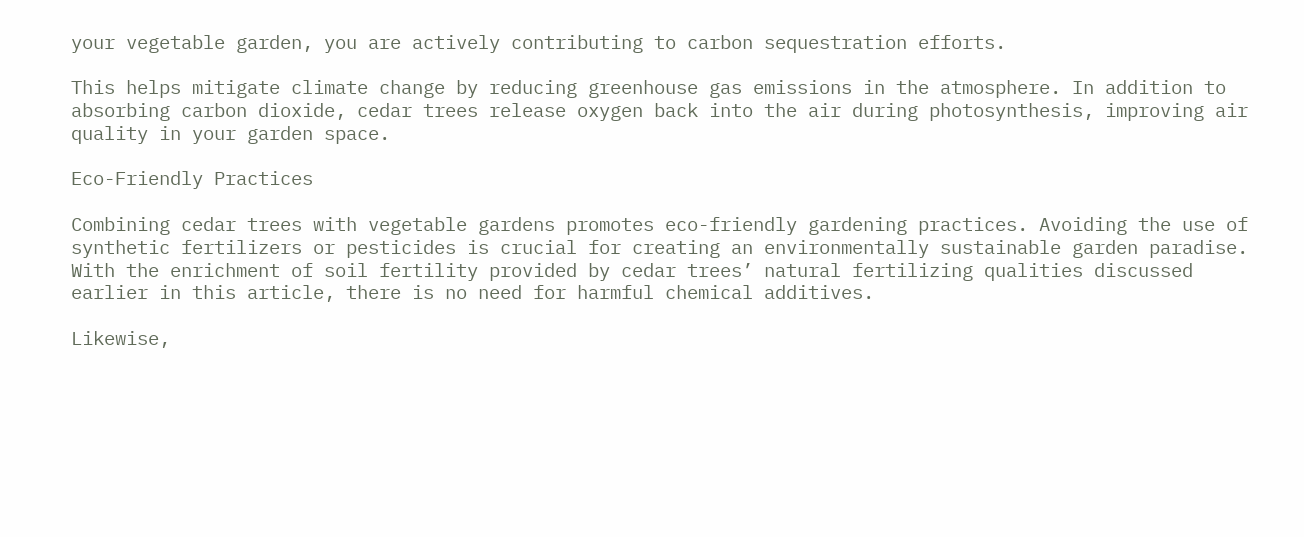your vegetable garden, you are actively contributing to carbon sequestration efforts.

This helps mitigate climate change by reducing greenhouse gas emissions in the atmosphere. In addition to absorbing carbon dioxide, cedar trees release oxygen back into the air during photosynthesis, improving air quality in your garden space.

Eco-Friendly Practices

Combining cedar trees with vegetable gardens promotes eco-friendly gardening practices. Avoiding the use of synthetic fertilizers or pesticides is crucial for creating an environmentally sustainable garden paradise. With the enrichment of soil fertility provided by cedar trees’ natural fertilizing qualities discussed earlier in this article, there is no need for harmful chemical additives.

Likewise,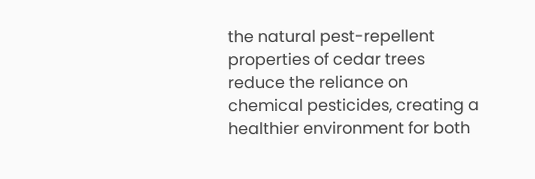the natural pest-repellent properties of cedar trees reduce the reliance on chemical pesticides, creating a healthier environment for both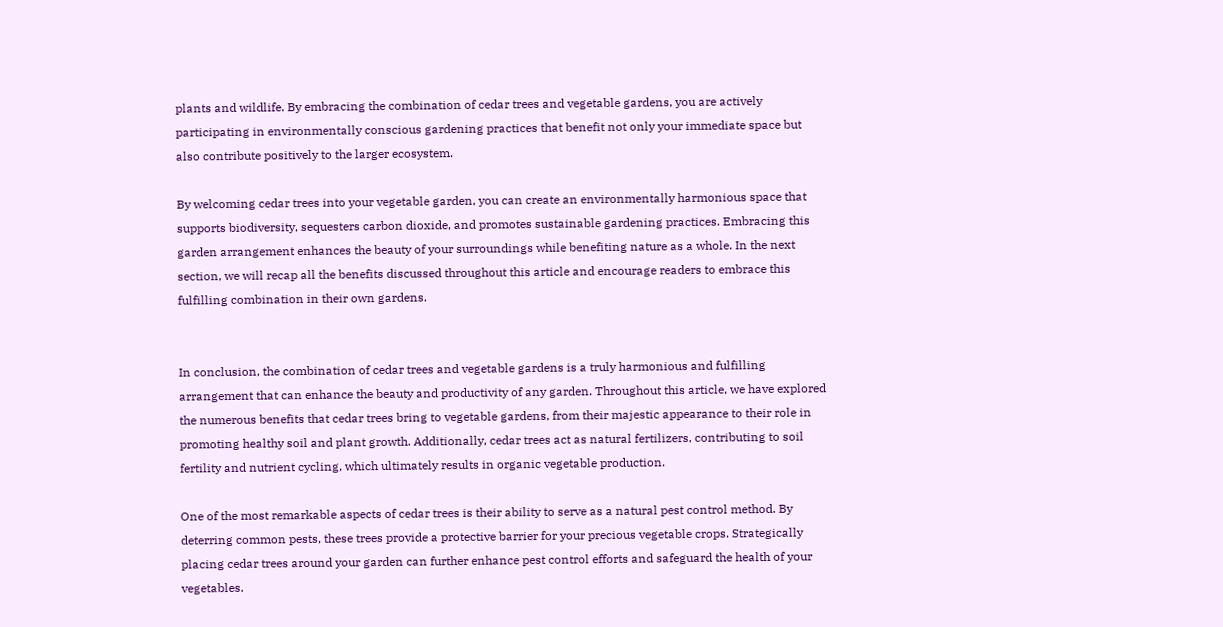plants and wildlife. By embracing the combination of cedar trees and vegetable gardens, you are actively participating in environmentally conscious gardening practices that benefit not only your immediate space but also contribute positively to the larger ecosystem.

By welcoming cedar trees into your vegetable garden, you can create an environmentally harmonious space that supports biodiversity, sequesters carbon dioxide, and promotes sustainable gardening practices. Embracing this garden arrangement enhances the beauty of your surroundings while benefiting nature as a whole. In the next section, we will recap all the benefits discussed throughout this article and encourage readers to embrace this fulfilling combination in their own gardens.


In conclusion, the combination of cedar trees and vegetable gardens is a truly harmonious and fulfilling arrangement that can enhance the beauty and productivity of any garden. Throughout this article, we have explored the numerous benefits that cedar trees bring to vegetable gardens, from their majestic appearance to their role in promoting healthy soil and plant growth. Additionally, cedar trees act as natural fertilizers, contributing to soil fertility and nutrient cycling, which ultimately results in organic vegetable production.

One of the most remarkable aspects of cedar trees is their ability to serve as a natural pest control method. By deterring common pests, these trees provide a protective barrier for your precious vegetable crops. Strategically placing cedar trees around your garden can further enhance pest control efforts and safeguard the health of your vegetables.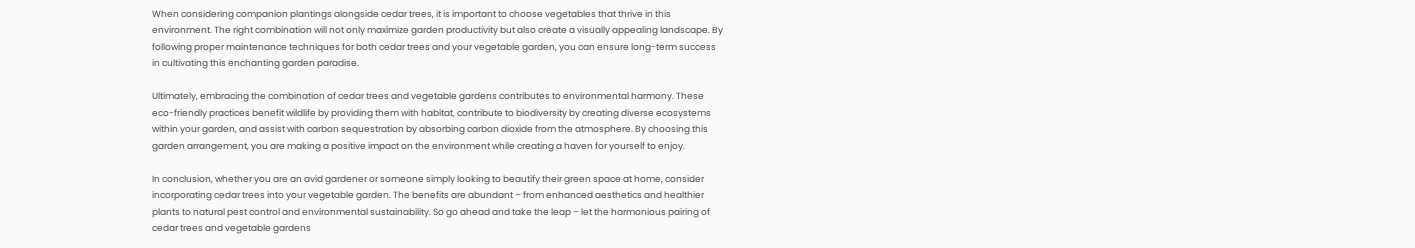When considering companion plantings alongside cedar trees, it is important to choose vegetables that thrive in this environment. The right combination will not only maximize garden productivity but also create a visually appealing landscape. By following proper maintenance techniques for both cedar trees and your vegetable garden, you can ensure long-term success in cultivating this enchanting garden paradise.

Ultimately, embracing the combination of cedar trees and vegetable gardens contributes to environmental harmony. These eco-friendly practices benefit wildlife by providing them with habitat, contribute to biodiversity by creating diverse ecosystems within your garden, and assist with carbon sequestration by absorbing carbon dioxide from the atmosphere. By choosing this garden arrangement, you are making a positive impact on the environment while creating a haven for yourself to enjoy.

In conclusion, whether you are an avid gardener or someone simply looking to beautify their green space at home, consider incorporating cedar trees into your vegetable garden. The benefits are abundant – from enhanced aesthetics and healthier plants to natural pest control and environmental sustainability. So go ahead and take the leap – let the harmonious pairing of cedar trees and vegetable gardens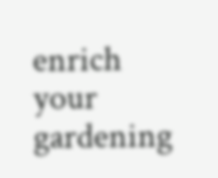enrich your gardening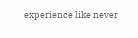experience like never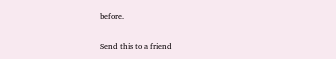before.

Send this to a friend